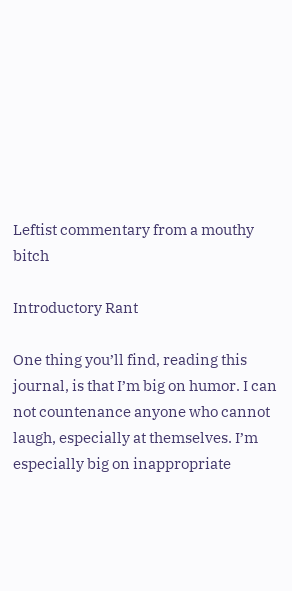Leftist commentary from a mouthy bitch

Introductory Rant

One thing you’ll find, reading this journal, is that I’m big on humor. I can not countenance anyone who cannot laugh, especially at themselves. I’m especially big on inappropriate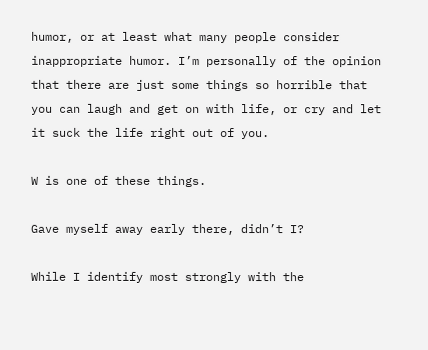humor, or at least what many people consider inappropriate humor. I’m personally of the opinion that there are just some things so horrible that you can laugh and get on with life, or cry and let it suck the life right out of you.

W is one of these things.

Gave myself away early there, didn’t I?

While I identify most strongly with the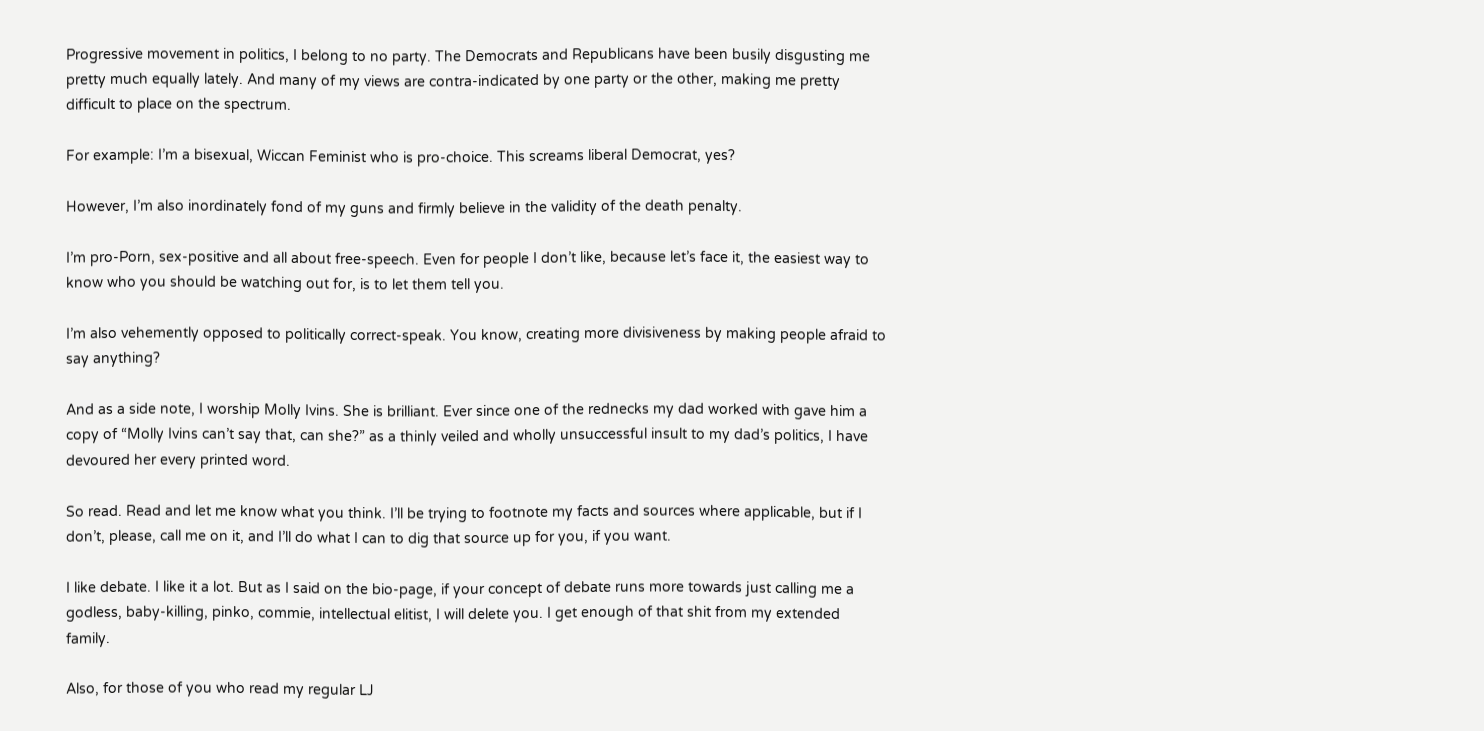Progressive movement in politics, I belong to no party. The Democrats and Republicans have been busily disgusting me pretty much equally lately. And many of my views are contra-indicated by one party or the other, making me pretty difficult to place on the spectrum.

For example: I’m a bisexual, Wiccan Feminist who is pro-choice. This screams liberal Democrat, yes?

However, I’m also inordinately fond of my guns and firmly believe in the validity of the death penalty.

I’m pro-Porn, sex-positive and all about free-speech. Even for people I don’t like, because let’s face it, the easiest way to know who you should be watching out for, is to let them tell you.

I’m also vehemently opposed to politically correct-speak. You know, creating more divisiveness by making people afraid to say anything?

And as a side note, I worship Molly Ivins. She is brilliant. Ever since one of the rednecks my dad worked with gave him a copy of “Molly Ivins can’t say that, can she?” as a thinly veiled and wholly unsuccessful insult to my dad’s politics, I have devoured her every printed word.

So read. Read and let me know what you think. I’ll be trying to footnote my facts and sources where applicable, but if I don’t, please, call me on it, and I’ll do what I can to dig that source up for you, if you want.

I like debate. I like it a lot. But as I said on the bio-page, if your concept of debate runs more towards just calling me a godless, baby-killing, pinko, commie, intellectual elitist, I will delete you. I get enough of that shit from my extended family.

Also, for those of you who read my regular LJ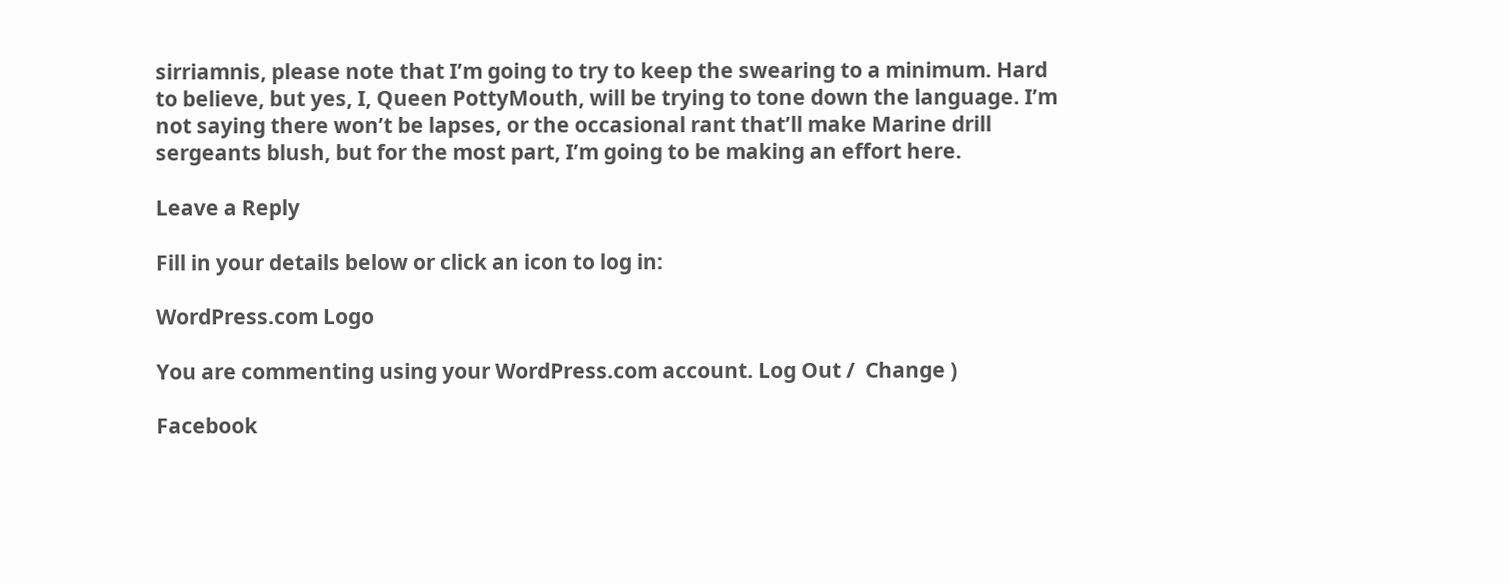sirriamnis, please note that I’m going to try to keep the swearing to a minimum. Hard to believe, but yes, I, Queen PottyMouth, will be trying to tone down the language. I’m not saying there won’t be lapses, or the occasional rant that’ll make Marine drill sergeants blush, but for the most part, I’m going to be making an effort here.

Leave a Reply

Fill in your details below or click an icon to log in:

WordPress.com Logo

You are commenting using your WordPress.com account. Log Out /  Change )

Facebook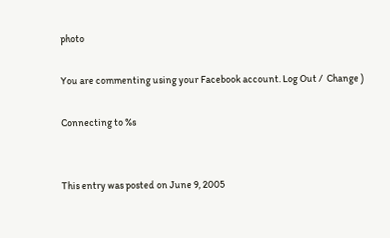photo

You are commenting using your Facebook account. Log Out /  Change )

Connecting to %s


This entry was posted on June 9, 2005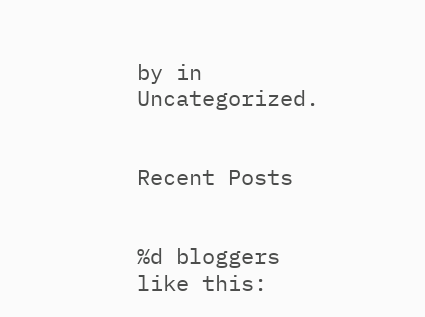by in Uncategorized.


Recent Posts


%d bloggers like this: